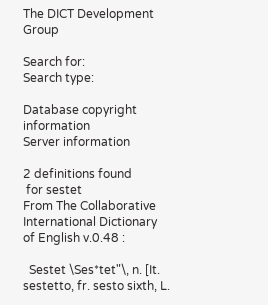The DICT Development Group

Search for:
Search type:

Database copyright information
Server information

2 definitions found
 for sestet
From The Collaborative International Dictionary of English v.0.48 :

  Sestet \Ses*tet"\, n. [It. sestetto, fr. sesto sixth, L.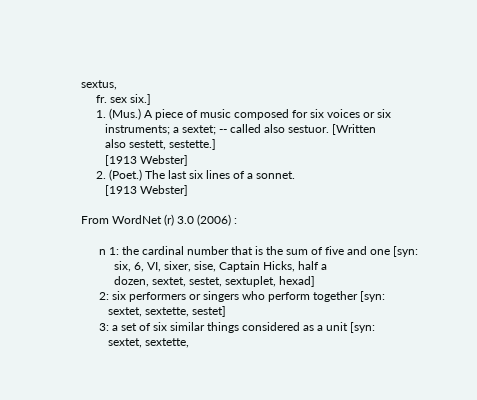sextus,
     fr. sex six.]
     1. (Mus.) A piece of music composed for six voices or six
        instruments; a sextet; -- called also sestuor. [Written
        also sestett, sestette.]
        [1913 Webster]
     2. (Poet.) The last six lines of a sonnet.
        [1913 Webster]

From WordNet (r) 3.0 (2006) :

      n 1: the cardinal number that is the sum of five and one [syn:
           six, 6, VI, sixer, sise, Captain Hicks, half a
           dozen, sextet, sestet, sextuplet, hexad]
      2: six performers or singers who perform together [syn:
         sextet, sextette, sestet]
      3: a set of six similar things considered as a unit [syn:
         sextet, sextette,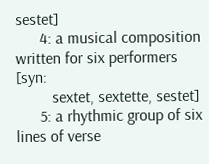sestet]
      4: a musical composition written for six performers [syn:
         sextet, sextette, sestet]
      5: a rhythmic group of six lines of verse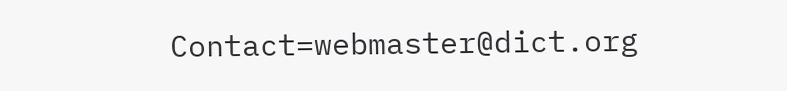Contact=webmaster@dict.org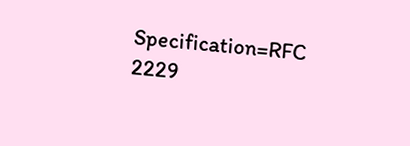Specification=RFC 2229